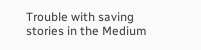Trouble with saving stories in the Medium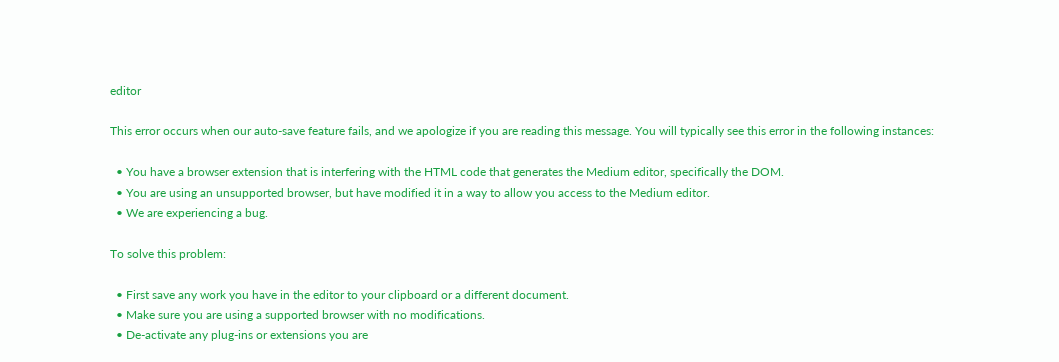editor

This error occurs when our auto-save feature fails, and we apologize if you are reading this message. You will typically see this error in the following instances:

  • You have a browser extension that is interfering with the HTML code that generates the Medium editor, specifically the DOM.
  • You are using an unsupported browser, but have modified it in a way to allow you access to the Medium editor.
  • We are experiencing a bug.

To solve this problem:

  • First save any work you have in the editor to your clipboard or a different document.
  • Make sure you are using a supported browser with no modifications.
  • De-activate any plug-ins or extensions you are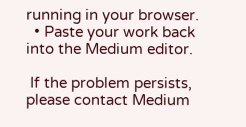running in your browser.
  • Paste your work back into the Medium editor.

 If the problem persists, please contact Medium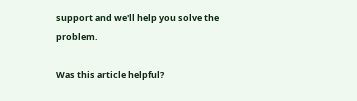support and we'll help you solve the problem.

Was this article helpful?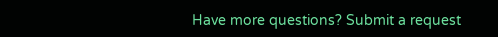Have more questions? Submit a request